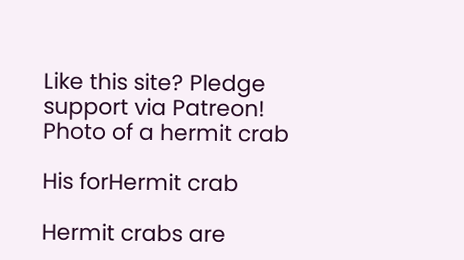Like this site? Pledge support via Patreon!
Photo of a hermit crab

His forHermit crab

Hermit crabs are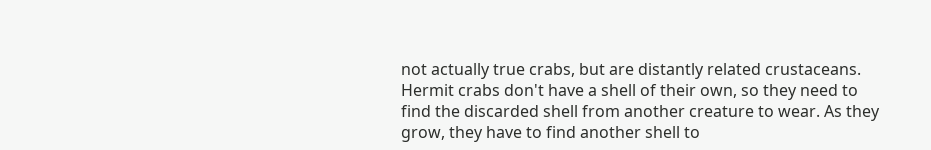not actually true crabs, but are distantly related crustaceans. Hermit crabs don't have a shell of their own, so they need to find the discarded shell from another creature to wear. As they grow, they have to find another shell to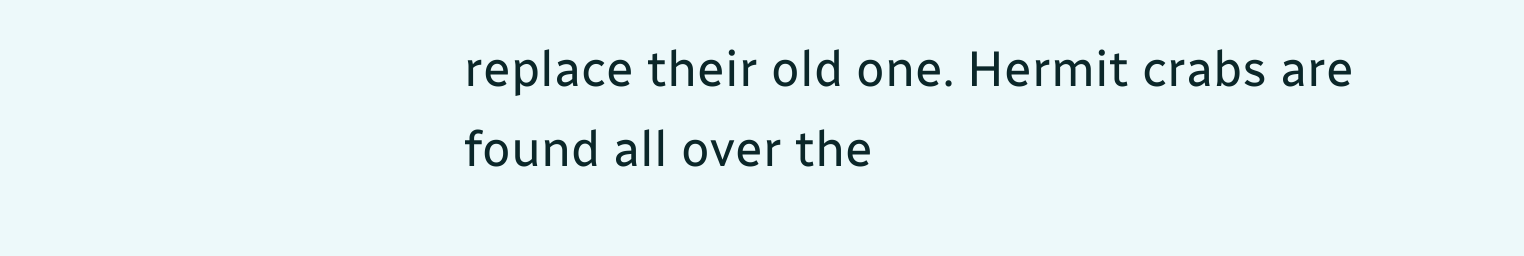replace their old one. Hermit crabs are found all over the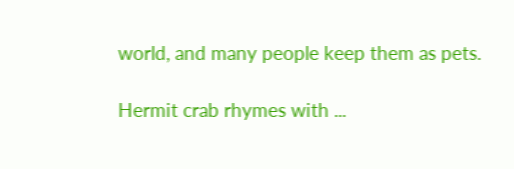world, and many people keep them as pets.

Hermit crab rhymes with ...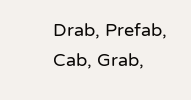Drab, Prefab, Cab, Grab,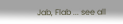Jab, Flab ... see all